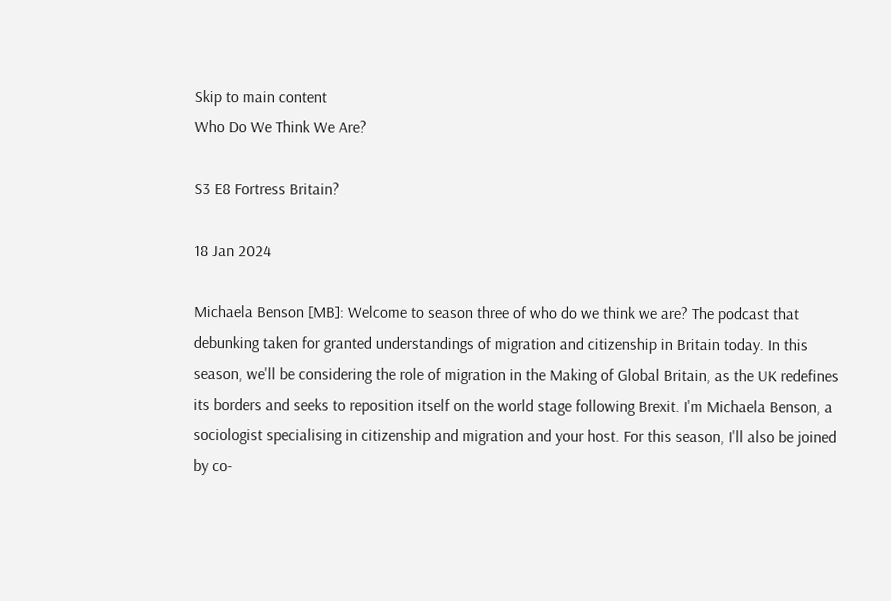Skip to main content
Who Do We Think We Are?

S3 E8 Fortress Britain?

18 Jan 2024

Michaela Benson [MB]: Welcome to season three of who do we think we are? The podcast that debunking taken for granted understandings of migration and citizenship in Britain today. In this season, we'll be considering the role of migration in the Making of Global Britain, as the UK redefines its borders and seeks to reposition itself on the world stage following Brexit. I'm Michaela Benson, a sociologist specialising in citizenship and migration and your host. For this season, I'll also be joined by co-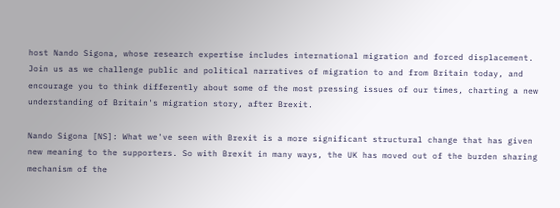host Nando Sigona, whose research expertise includes international migration and forced displacement. Join us as we challenge public and political narratives of migration to and from Britain today, and encourage you to think differently about some of the most pressing issues of our times, charting a new understanding of Britain's migration story, after Brexit.

Nando Sigona [NS]: What we've seen with Brexit is a more significant structural change that has given new meaning to the supporters. So with Brexit in many ways, the UK has moved out of the burden sharing mechanism of the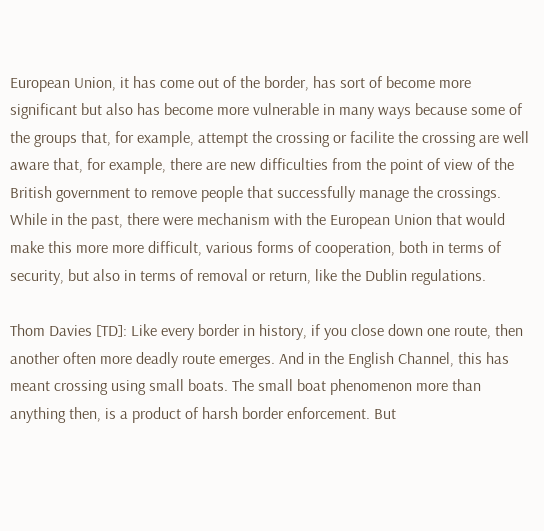European Union, it has come out of the border, has sort of become more significant but also has become more vulnerable in many ways because some of the groups that, for example, attempt the crossing or facilite the crossing are well aware that, for example, there are new difficulties from the point of view of the British government to remove people that successfully manage the crossings. While in the past, there were mechanism with the European Union that would make this more more difficult, various forms of cooperation, both in terms of security, but also in terms of removal or return, like the Dublin regulations.

Thom Davies [TD]: Like every border in history, if you close down one route, then another often more deadly route emerges. And in the English Channel, this has meant crossing using small boats. The small boat phenomenon more than anything then, is a product of harsh border enforcement. But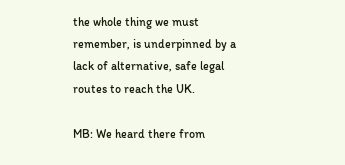the whole thing we must remember, is underpinned by a lack of alternative, safe legal routes to reach the UK.

MB: We heard there from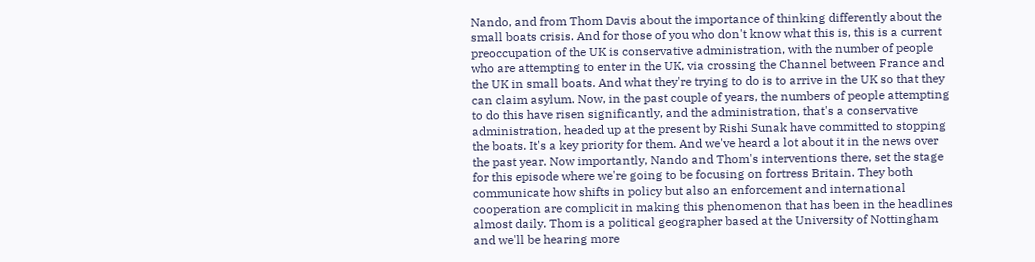Nando, and from Thom Davis about the importance of thinking differently about the small boats crisis. And for those of you who don't know what this is, this is a current preoccupation of the UK is conservative administration, with the number of people who are attempting to enter in the UK, via crossing the Channel between France and the UK in small boats. And what they're trying to do is to arrive in the UK so that they can claim asylum. Now, in the past couple of years, the numbers of people attempting to do this have risen significantly, and the administration, that's a conservative administration, headed up at the present by Rishi Sunak have committed to stopping the boats. It's a key priority for them. And we've heard a lot about it in the news over the past year. Now importantly, Nando and Thom's interventions there, set the stage for this episode where we're going to be focusing on fortress Britain. They both communicate how shifts in policy but also an enforcement and international cooperation are complicit in making this phenomenon that has been in the headlines almost daily. Thom is a political geographer based at the University of Nottingham and we'll be hearing more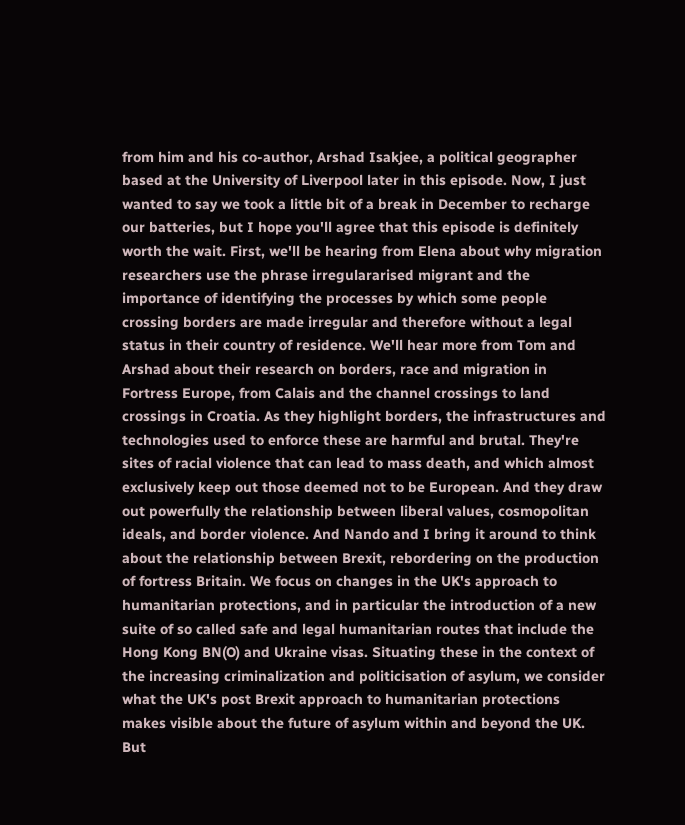from him and his co-author, Arshad Isakjee, a political geographer based at the University of Liverpool later in this episode. Now, I just wanted to say we took a little bit of a break in December to recharge our batteries, but I hope you'll agree that this episode is definitely worth the wait. First, we'll be hearing from Elena about why migration researchers use the phrase irregulararised migrant and the importance of identifying the processes by which some people crossing borders are made irregular and therefore without a legal status in their country of residence. We'll hear more from Tom and Arshad about their research on borders, race and migration in Fortress Europe, from Calais and the channel crossings to land crossings in Croatia. As they highlight borders, the infrastructures and technologies used to enforce these are harmful and brutal. They're sites of racial violence that can lead to mass death, and which almost exclusively keep out those deemed not to be European. And they draw out powerfully the relationship between liberal values, cosmopolitan ideals, and border violence. And Nando and I bring it around to think about the relationship between Brexit, rebordering on the production of fortress Britain. We focus on changes in the UK's approach to humanitarian protections, and in particular the introduction of a new suite of so called safe and legal humanitarian routes that include the Hong Kong BN(O) and Ukraine visas. Situating these in the context of the increasing criminalization and politicisation of asylum, we consider what the UK's post Brexit approach to humanitarian protections makes visible about the future of asylum within and beyond the UK. But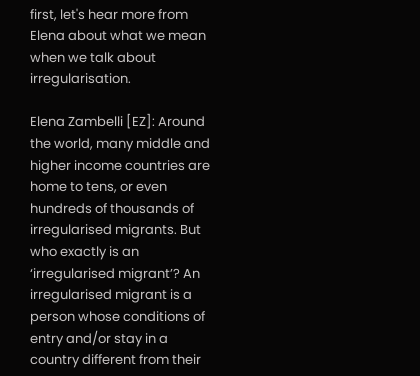first, let's hear more from Elena about what we mean when we talk about irregularisation.

Elena Zambelli [EZ]: Around the world, many middle and higher income countries are home to tens, or even hundreds of thousands of irregularised migrants. But who exactly is an ‘irregularised migrant’? An irregularised migrant is a person whose conditions of entry and/or stay in a country different from their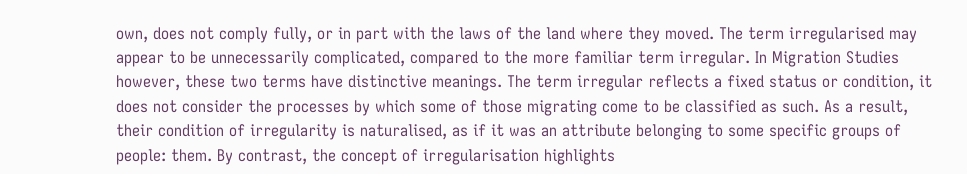own, does not comply fully, or in part with the laws of the land where they moved. The term irregularised may appear to be unnecessarily complicated, compared to the more familiar term irregular. In Migration Studies however, these two terms have distinctive meanings. The term irregular reflects a fixed status or condition, it does not consider the processes by which some of those migrating come to be classified as such. As a result, their condition of irregularity is naturalised, as if it was an attribute belonging to some specific groups of people: them. By contrast, the concept of irregularisation highlights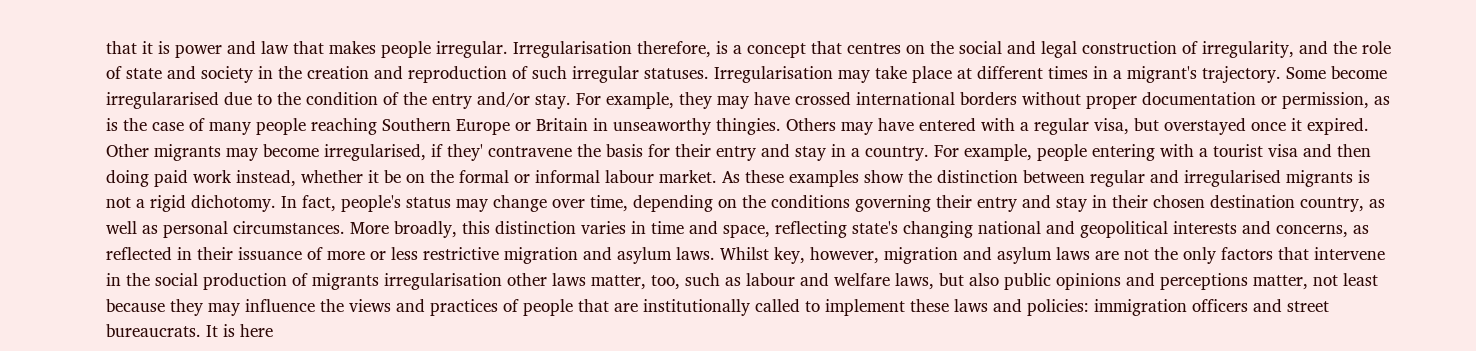that it is power and law that makes people irregular. Irregularisation therefore, is a concept that centres on the social and legal construction of irregularity, and the role of state and society in the creation and reproduction of such irregular statuses. Irregularisation may take place at different times in a migrant's trajectory. Some become irregulararised due to the condition of the entry and/or stay. For example, they may have crossed international borders without proper documentation or permission, as is the case of many people reaching Southern Europe or Britain in unseaworthy thingies. Others may have entered with a regular visa, but overstayed once it expired. Other migrants may become irregularised, if they' contravene the basis for their entry and stay in a country. For example, people entering with a tourist visa and then doing paid work instead, whether it be on the formal or informal labour market. As these examples show the distinction between regular and irregularised migrants is not a rigid dichotomy. In fact, people's status may change over time, depending on the conditions governing their entry and stay in their chosen destination country, as well as personal circumstances. More broadly, this distinction varies in time and space, reflecting state's changing national and geopolitical interests and concerns, as reflected in their issuance of more or less restrictive migration and asylum laws. Whilst key, however, migration and asylum laws are not the only factors that intervene in the social production of migrants irregularisation other laws matter, too, such as labour and welfare laws, but also public opinions and perceptions matter, not least because they may influence the views and practices of people that are institutionally called to implement these laws and policies: immigration officers and street bureaucrats. It is here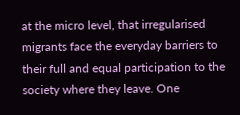at the micro level, that irregularised migrants face the everyday barriers to their full and equal participation to the society where they leave. One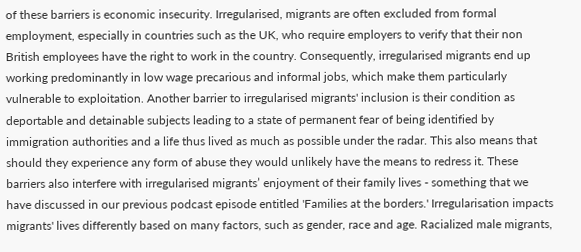of these barriers is economic insecurity. Irregularised, migrants are often excluded from formal employment, especially in countries such as the UK, who require employers to verify that their non British employees have the right to work in the country. Consequently, irregularised migrants end up working predominantly in low wage precarious and informal jobs, which make them particularly vulnerable to exploitation. Another barrier to irregularised migrants' inclusion is their condition as deportable and detainable subjects leading to a state of permanent fear of being identified by immigration authorities and a life thus lived as much as possible under the radar. This also means that should they experience any form of abuse they would unlikely have the means to redress it. These barriers also interfere with irregularised migrants’ enjoyment of their family lives - something that we have discussed in our previous podcast episode entitled 'Families at the borders.' Irregularisation impacts migrants' lives differently based on many factors, such as gender, race and age. Racialized male migrants,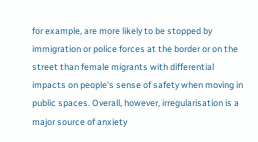for example, are more likely to be stopped by immigration or police forces at the border or on the street than female migrants with differential impacts on people's sense of safety when moving in public spaces. Overall, however, irregularisation is a major source of anxiety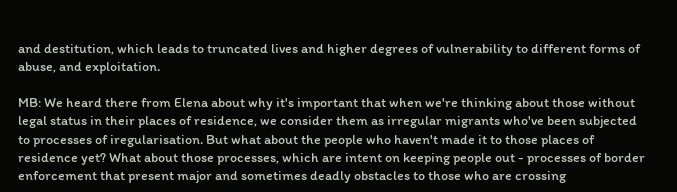and destitution, which leads to truncated lives and higher degrees of vulnerability to different forms of abuse, and exploitation.

MB: We heard there from Elena about why it's important that when we're thinking about those without legal status in their places of residence, we consider them as irregular migrants who've been subjected to processes of iregularisation. But what about the people who haven't made it to those places of residence yet? What about those processes, which are intent on keeping people out - processes of border enforcement that present major and sometimes deadly obstacles to those who are crossing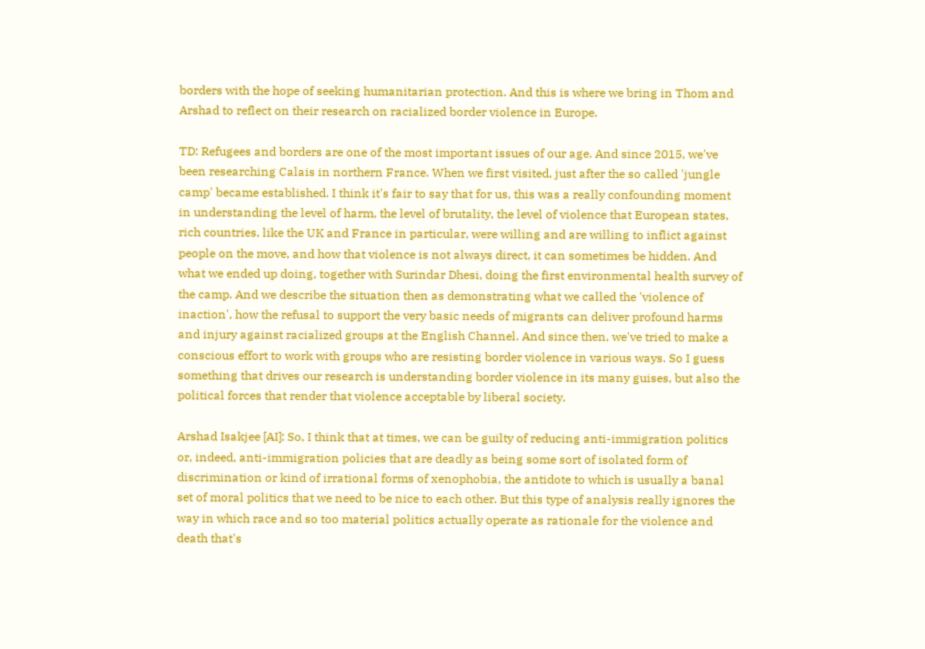borders with the hope of seeking humanitarian protection. And this is where we bring in Thom and Arshad to reflect on their research on racialized border violence in Europe.

TD: Refugees and borders are one of the most important issues of our age. And since 2015, we've been researching Calais in northern France. When we first visited, just after the so called 'jungle camp' became established. I think it's fair to say that for us, this was a really confounding moment in understanding the level of harm, the level of brutality, the level of violence that European states, rich countries, like the UK and France in particular, were willing and are willing to inflict against people on the move, and how that violence is not always direct, it can sometimes be hidden. And what we ended up doing, together with Surindar Dhesi, doing the first environmental health survey of the camp. And we describe the situation then as demonstrating what we called the 'violence of inaction', how the refusal to support the very basic needs of migrants can deliver profound harms and injury against racialized groups at the English Channel. And since then, we've tried to make a conscious effort to work with groups who are resisting border violence in various ways. So I guess something that drives our research is understanding border violence in its many guises, but also the political forces that render that violence acceptable by liberal society.

Arshad Isakjee [AI]: So, I think that at times, we can be guilty of reducing anti-immigration politics or, indeed, anti-immigration policies that are deadly as being some sort of isolated form of discrimination or kind of irrational forms of xenophobia, the antidote to which is usually a banal set of moral politics that we need to be nice to each other. But this type of analysis really ignores the way in which race and so too material politics actually operate as rationale for the violence and death that's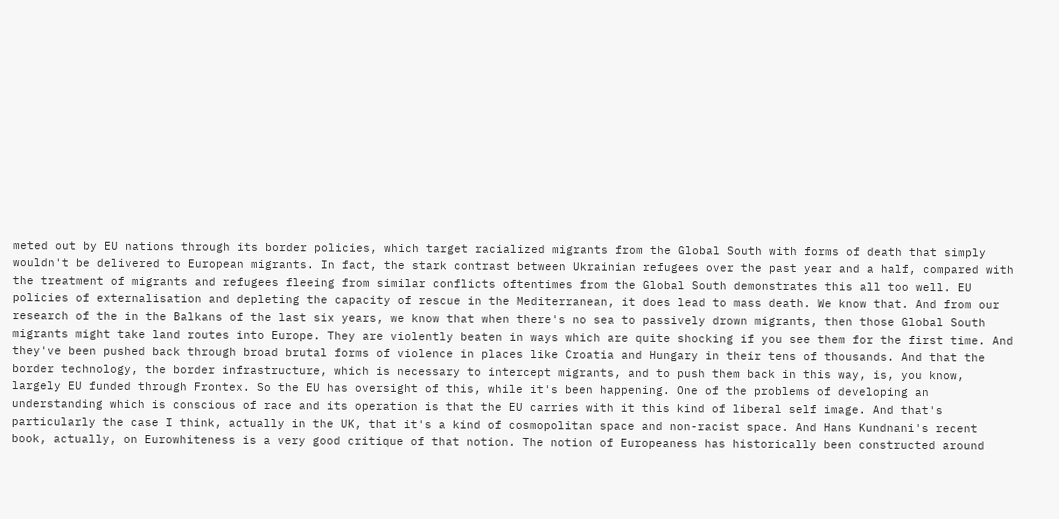meted out by EU nations through its border policies, which target racialized migrants from the Global South with forms of death that simply wouldn't be delivered to European migrants. In fact, the stark contrast between Ukrainian refugees over the past year and a half, compared with the treatment of migrants and refugees fleeing from similar conflicts oftentimes from the Global South demonstrates this all too well. EU policies of externalisation and depleting the capacity of rescue in the Mediterranean, it does lead to mass death. We know that. And from our research of the in the Balkans of the last six years, we know that when there's no sea to passively drown migrants, then those Global South migrants might take land routes into Europe. They are violently beaten in ways which are quite shocking if you see them for the first time. And they've been pushed back through broad brutal forms of violence in places like Croatia and Hungary in their tens of thousands. And that the border technology, the border infrastructure, which is necessary to intercept migrants, and to push them back in this way, is, you know, largely EU funded through Frontex. So the EU has oversight of this, while it's been happening. One of the problems of developing an understanding which is conscious of race and its operation is that the EU carries with it this kind of liberal self image. And that's particularly the case I think, actually in the UK, that it's a kind of cosmopolitan space and non-racist space. And Hans Kundnani's recent book, actually, on Eurowhiteness is a very good critique of that notion. The notion of Europeaness has historically been constructed around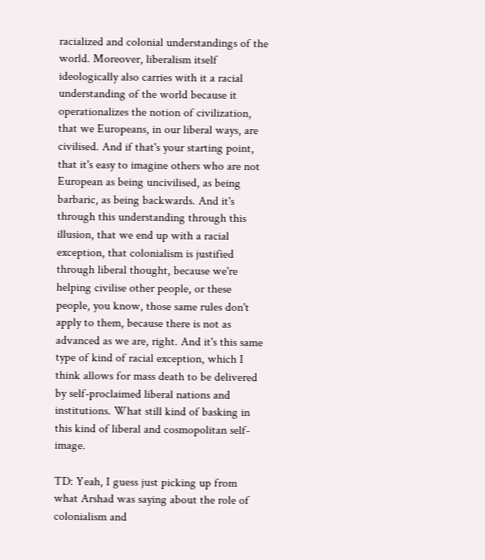racialized and colonial understandings of the world. Moreover, liberalism itself ideologically also carries with it a racial understanding of the world because it operationalizes the notion of civilization, that we Europeans, in our liberal ways, are civilised. And if that's your starting point, that it's easy to imagine others who are not European as being uncivilised, as being barbaric, as being backwards. And it's through this understanding through this illusion, that we end up with a racial exception, that colonialism is justified through liberal thought, because we're helping civilise other people, or these people, you know, those same rules don't apply to them, because there is not as advanced as we are, right. And it's this same type of kind of racial exception, which I think allows for mass death to be delivered by self-proclaimed liberal nations and institutions. What still kind of basking in this kind of liberal and cosmopolitan self-image.

TD: Yeah, I guess just picking up from what Arshad was saying about the role of colonialism and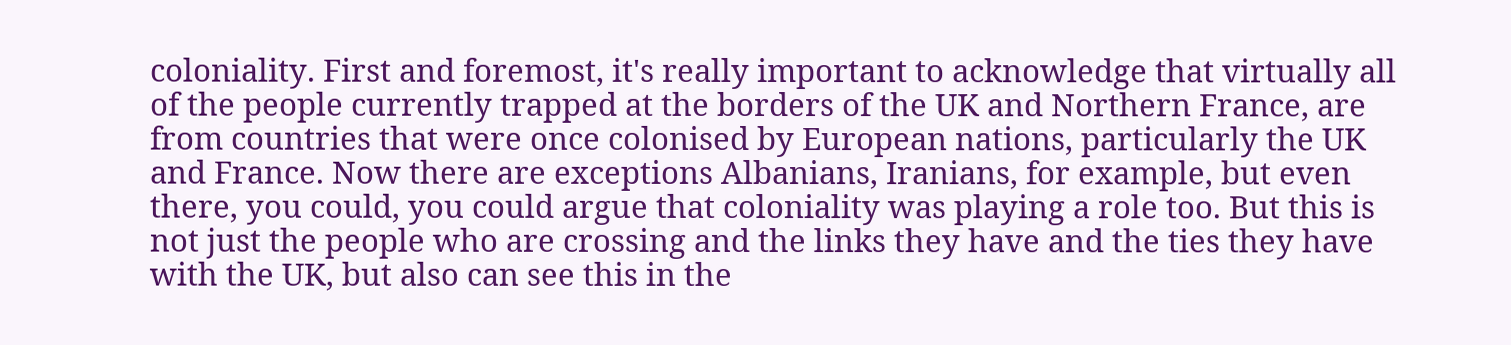coloniality. First and foremost, it's really important to acknowledge that virtually all of the people currently trapped at the borders of the UK and Northern France, are from countries that were once colonised by European nations, particularly the UK and France. Now there are exceptions Albanians, Iranians, for example, but even there, you could, you could argue that coloniality was playing a role too. But this is not just the people who are crossing and the links they have and the ties they have with the UK, but also can see this in the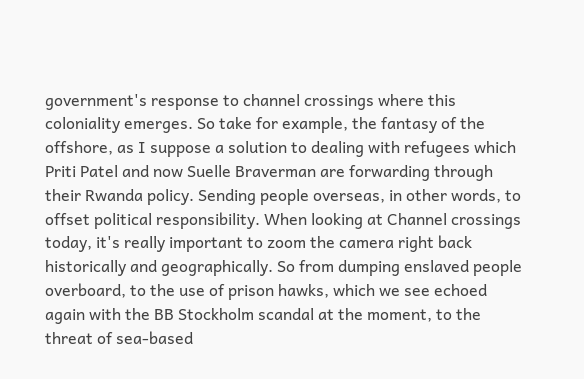government's response to channel crossings where this coloniality emerges. So take for example, the fantasy of the offshore, as I suppose a solution to dealing with refugees which Priti Patel and now Suelle Braverman are forwarding through their Rwanda policy. Sending people overseas, in other words, to offset political responsibility. When looking at Channel crossings today, it's really important to zoom the camera right back historically and geographically. So from dumping enslaved people overboard, to the use of prison hawks, which we see echoed again with the BB Stockholm scandal at the moment, to the threat of sea-based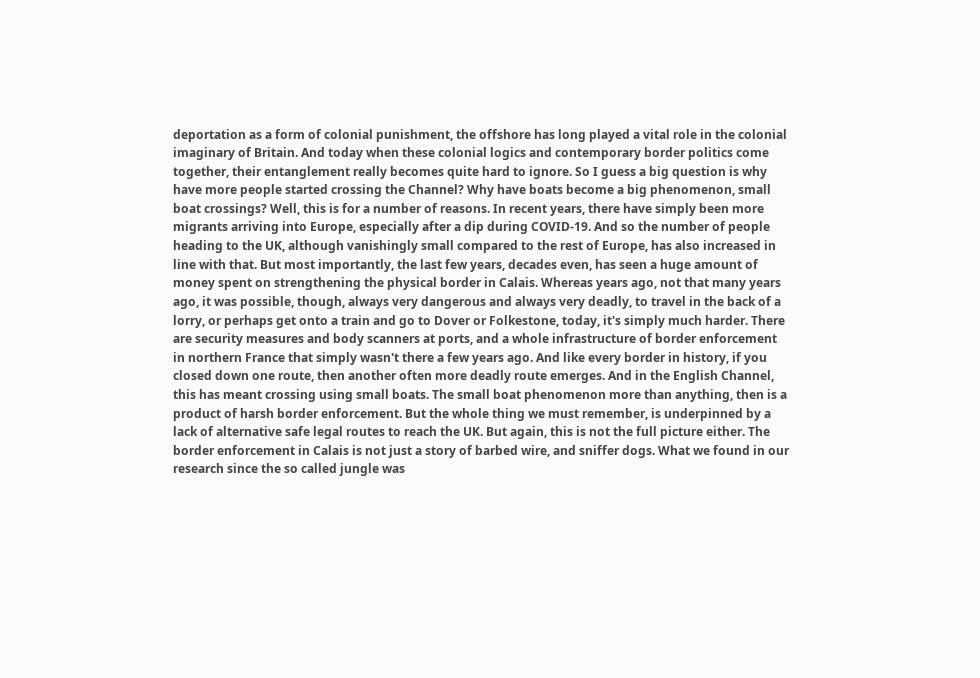deportation as a form of colonial punishment, the offshore has long played a vital role in the colonial imaginary of Britain. And today when these colonial logics and contemporary border politics come together, their entanglement really becomes quite hard to ignore. So I guess a big question is why have more people started crossing the Channel? Why have boats become a big phenomenon, small boat crossings? Well, this is for a number of reasons. In recent years, there have simply been more migrants arriving into Europe, especially after a dip during COVID-19. And so the number of people heading to the UK, although vanishingly small compared to the rest of Europe, has also increased in line with that. But most importantly, the last few years, decades even, has seen a huge amount of money spent on strengthening the physical border in Calais. Whereas years ago, not that many years ago, it was possible, though, always very dangerous and always very deadly, to travel in the back of a lorry, or perhaps get onto a train and go to Dover or Folkestone, today, it's simply much harder. There are security measures and body scanners at ports, and a whole infrastructure of border enforcement in northern France that simply wasn't there a few years ago. And like every border in history, if you closed down one route, then another often more deadly route emerges. And in the English Channel, this has meant crossing using small boats. The small boat phenomenon more than anything, then is a product of harsh border enforcement. But the whole thing we must remember, is underpinned by a lack of alternative safe legal routes to reach the UK. But again, this is not the full picture either. The border enforcement in Calais is not just a story of barbed wire, and sniffer dogs. What we found in our research since the so called jungle was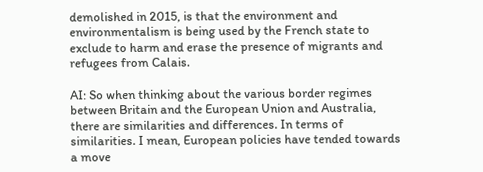demolished in 2015, is that the environment and environmentalism is being used by the French state to exclude to harm and erase the presence of migrants and refugees from Calais.

AI: So when thinking about the various border regimes between Britain and the European Union and Australia, there are similarities and differences. In terms of similarities. I mean, European policies have tended towards a move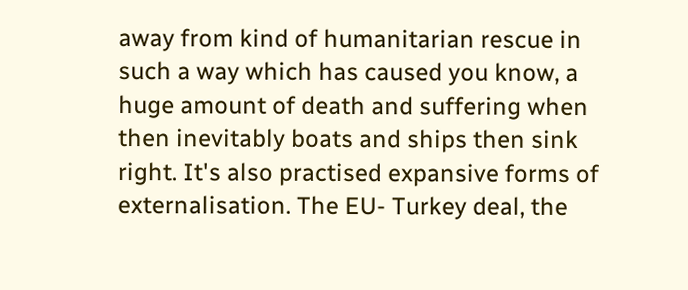away from kind of humanitarian rescue in such a way which has caused you know, a huge amount of death and suffering when then inevitably boats and ships then sink right. It's also practised expansive forms of externalisation. The EU- Turkey deal, the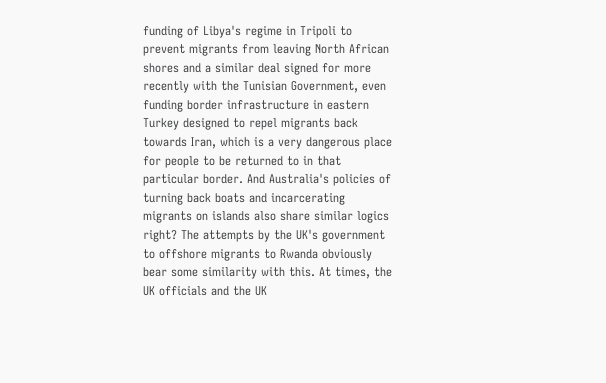funding of Libya's regime in Tripoli to prevent migrants from leaving North African shores and a similar deal signed for more recently with the Tunisian Government, even funding border infrastructure in eastern Turkey designed to repel migrants back towards Iran, which is a very dangerous place for people to be returned to in that particular border. And Australia's policies of turning back boats and incarcerating migrants on islands also share similar logics right? The attempts by the UK's government to offshore migrants to Rwanda obviously bear some similarity with this. At times, the UK officials and the UK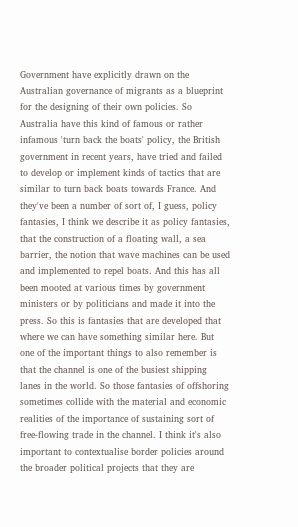Government have explicitly drawn on the Australian governance of migrants as a blueprint for the designing of their own policies. So Australia have this kind of famous or rather infamous 'turn back the boats' policy, the British government in recent years, have tried and failed to develop or implement kinds of tactics that are similar to turn back boats towards France. And they've been a number of sort of, I guess, policy fantasies, I think we describe it as policy fantasies, that the construction of a floating wall, a sea barrier, the notion that wave machines can be used and implemented to repel boats. And this has all been mooted at various times by government ministers or by politicians and made it into the press. So this is fantasies that are developed that where we can have something similar here. But one of the important things to also remember is that the channel is one of the busiest shipping lanes in the world. So those fantasies of offshoring sometimes collide with the material and economic realities of the importance of sustaining sort of free-flowing trade in the channel. I think it's also important to contextualise border policies around the broader political projects that they are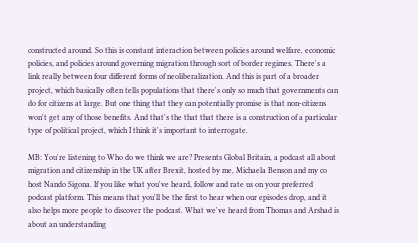constructed around. So this is constant interaction between policies around welfare, economic policies, and policies around governing migration through sort of border regimes. There's a link really between four different forms of neoliberalization. And this is part of a broader project, which basically often tells populations that there's only so much that governments can do for citizens at large. But one thing that they can potentially promise is that non-citizens won't get any of those benefits. And that's the that that there is a construction of a particular type of political project, which I think it's important to interrogate.

MB: You're listening to Who do we think we are? Presents Global Britain, a podcast all about migration and citizenship in the UK after Brexit, hosted by me, Michaela Benson and my co host Nando Sigona. If you like what you've heard, follow and rate us on your preferred podcast platform. This means that you'll be the first to hear when our episodes drop, and it also helps more people to discover the podcast. What we've heard from Thomas and Arshad is about an understanding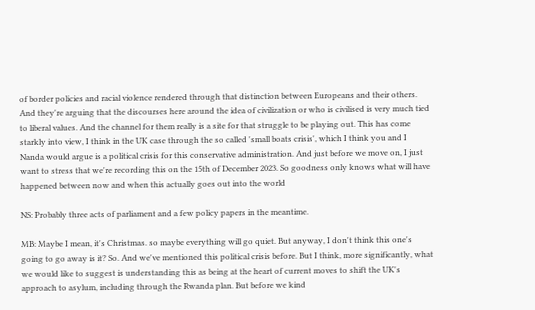of border policies and racial violence rendered through that distinction between Europeans and their others. And they're arguing that the discourses here around the idea of civilization or who is civilised is very much tied to liberal values. And the channel for them really is a site for that struggle to be playing out. This has come starkly into view, I think in the UK case through the so called 'small boats crisis', which I think you and I Nanda would argue is a political crisis for this conservative administration. And just before we move on, I just want to stress that we're recording this on the 15th of December 2023. So goodness only knows what will have happened between now and when this actually goes out into the world

NS: Probably three acts of parliament and a few policy papers in the meantime.

MB: Maybe I mean, it's Christmas. so maybe everything will go quiet. But anyway, I don't think this one's going to go away is it? So. And we've mentioned this political crisis before. But I think, more significantly, what we would like to suggest is understanding this as being at the heart of current moves to shift the UK's approach to asylum, including through the Rwanda plan. But before we kind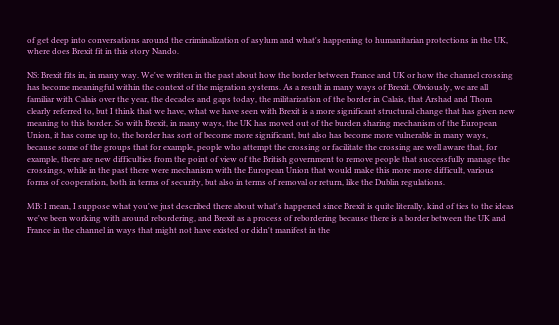of get deep into conversations around the criminalization of asylum and what's happening to humanitarian protections in the UK, where does Brexit fit in this story Nando.

NS: Brexit fits in, in many way. We've written in the past about how the border between France and UK or how the channel crossing has become meaningful within the context of the migration systems. As a result in many ways of Brexit. Obviously, we are all familiar with Calais over the year, the decades and gaps today, the militarization of the border in Calais, that Arshad and Thom clearly referred to, but I think that we have, what we have seen with Brexit is a more significant structural change that has given new meaning to this border. So with Brexit, in many ways, the UK has moved out of the burden sharing mechanism of the European Union, it has come up to, the border has sort of become more significant, but also has become more vulnerable in many ways, because some of the groups that for example, people who attempt the crossing or facilitate the crossing are well aware that, for example, there are new difficulties from the point of view of the British government to remove people that successfully manage the crossings, while in the past there were mechanism with the European Union that would make this more more difficult, various forms of cooperation, both in terms of security, but also in terms of removal or return, like the Dublin regulations.

MB: I mean, I suppose what you've just described there about what's happened since Brexit is quite literally, kind of ties to the ideas we've been working with around rebordering, and Brexit as a process of rebordering because there is a border between the UK and France in the channel in ways that might not have existed or didn't manifest in the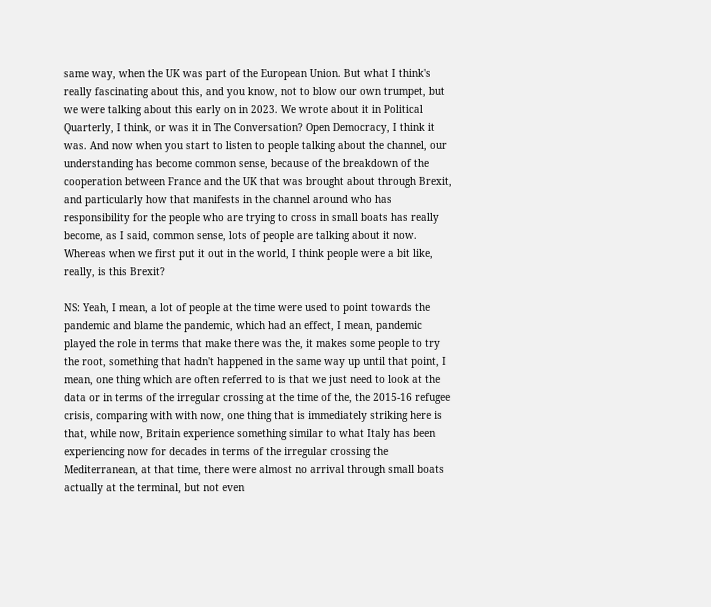same way, when the UK was part of the European Union. But what I think's really fascinating about this, and you know, not to blow our own trumpet, but we were talking about this early on in 2023. We wrote about it in Political Quarterly, I think, or was it in The Conversation? Open Democracy, I think it was. And now when you start to listen to people talking about the channel, our understanding has become common sense, because of the breakdown of the cooperation between France and the UK that was brought about through Brexit, and particularly how that manifests in the channel around who has responsibility for the people who are trying to cross in small boats has really become, as I said, common sense, lots of people are talking about it now. Whereas when we first put it out in the world, I think people were a bit like, really, is this Brexit?

NS: Yeah, I mean, a lot of people at the time were used to point towards the pandemic and blame the pandemic, which had an effect, I mean, pandemic played the role in terms that make there was the, it makes some people to try the root, something that hadn't happened in the same way up until that point, I mean, one thing which are often referred to is that we just need to look at the data or in terms of the irregular crossing at the time of the, the 2015-16 refugee crisis, comparing with with now, one thing that is immediately striking here is that, while now, Britain experience something similar to what Italy has been experiencing now for decades in terms of the irregular crossing the Mediterranean, at that time, there were almost no arrival through small boats actually at the terminal, but not even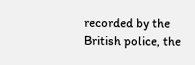recorded by the British police, the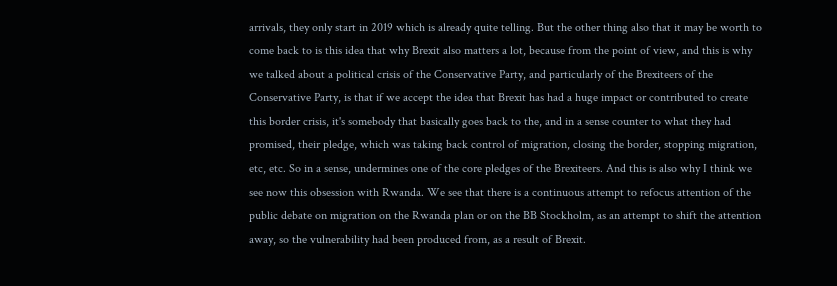arrivals, they only start in 2019 which is already quite telling. But the other thing also that it may be worth to come back to is this idea that why Brexit also matters a lot, because from the point of view, and this is why we talked about a political crisis of the Conservative Party, and particularly of the Brexiteers of the Conservative Party, is that if we accept the idea that Brexit has had a huge impact or contributed to create this border crisis, it's somebody that basically goes back to the, and in a sense counter to what they had promised, their pledge, which was taking back control of migration, closing the border, stopping migration, etc, etc. So in a sense, undermines one of the core pledges of the Brexiteers. And this is also why I think we see now this obsession with Rwanda. We see that there is a continuous attempt to refocus attention of the public debate on migration on the Rwanda plan or on the BB Stockholm, as an attempt to shift the attention away, so the vulnerability had been produced from, as a result of Brexit.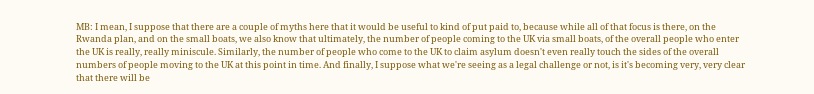MB: I mean, I suppose that there are a couple of myths here that it would be useful to kind of put paid to, because while all of that focus is there, on the Rwanda plan, and on the small boats, we also know that ultimately, the number of people coming to the UK via small boats, of the overall people who enter the UK is really, really miniscule. Similarly, the number of people who come to the UK to claim asylum doesn't even really touch the sides of the overall numbers of people moving to the UK at this point in time. And finally, I suppose what we're seeing as a legal challenge or not, is it's becoming very, very clear that there will be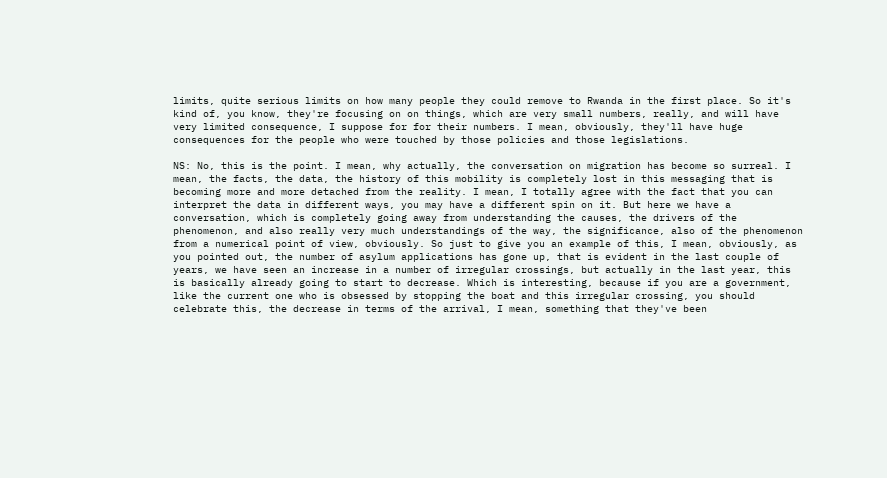limits, quite serious limits on how many people they could remove to Rwanda in the first place. So it's kind of, you know, they're focusing on on things, which are very small numbers, really, and will have very limited consequence, I suppose for for their numbers. I mean, obviously, they'll have huge consequences for the people who were touched by those policies and those legislations.

NS: No, this is the point. I mean, why actually, the conversation on migration has become so surreal. I mean, the facts, the data, the history of this mobility is completely lost in this messaging that is becoming more and more detached from the reality. I mean, I totally agree with the fact that you can interpret the data in different ways, you may have a different spin on it. But here we have a conversation, which is completely going away from understanding the causes, the drivers of the phenomenon, and also really very much understandings of the way, the significance, also of the phenomenon from a numerical point of view, obviously. So just to give you an example of this, I mean, obviously, as you pointed out, the number of asylum applications has gone up, that is evident in the last couple of years, we have seen an increase in a number of irregular crossings, but actually in the last year, this is basically already going to start to decrease. Which is interesting, because if you are a government, like the current one who is obsessed by stopping the boat and this irregular crossing, you should celebrate this, the decrease in terms of the arrival, I mean, something that they've been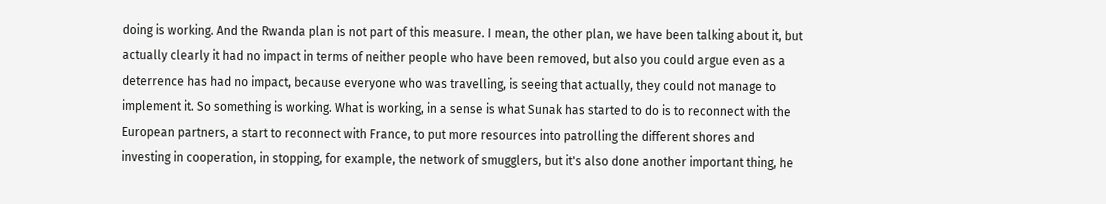doing is working. And the Rwanda plan is not part of this measure. I mean, the other plan, we have been talking about it, but actually clearly it had no impact in terms of neither people who have been removed, but also you could argue even as a deterrence has had no impact, because everyone who was travelling, is seeing that actually, they could not manage to implement it. So something is working. What is working, in a sense is what Sunak has started to do is to reconnect with the European partners, a start to reconnect with France, to put more resources into patrolling the different shores and investing in cooperation, in stopping, for example, the network of smugglers, but it's also done another important thing, he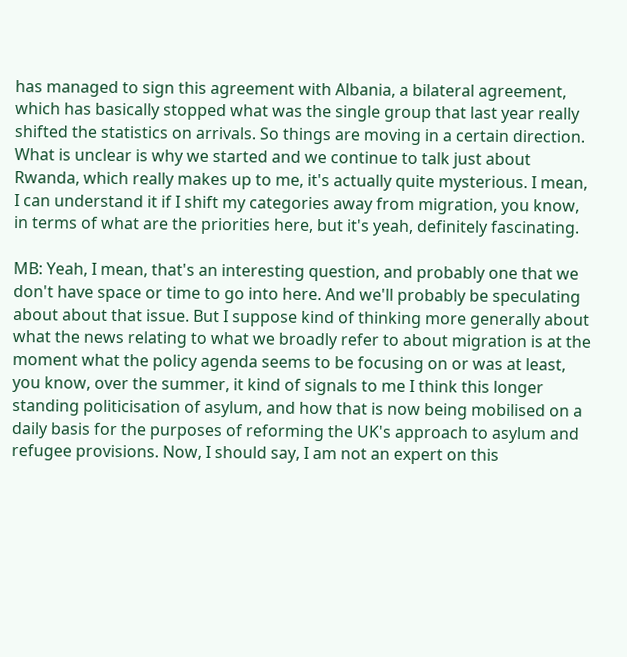has managed to sign this agreement with Albania, a bilateral agreement, which has basically stopped what was the single group that last year really shifted the statistics on arrivals. So things are moving in a certain direction. What is unclear is why we started and we continue to talk just about Rwanda, which really makes up to me, it's actually quite mysterious. I mean, I can understand it if I shift my categories away from migration, you know, in terms of what are the priorities here, but it's yeah, definitely fascinating.

MB: Yeah, I mean, that's an interesting question, and probably one that we don't have space or time to go into here. And we'll probably be speculating about about that issue. But I suppose kind of thinking more generally about what the news relating to what we broadly refer to about migration is at the moment what the policy agenda seems to be focusing on or was at least, you know, over the summer, it kind of signals to me I think this longer standing politicisation of asylum, and how that is now being mobilised on a daily basis for the purposes of reforming the UK's approach to asylum and refugee provisions. Now, I should say, I am not an expert on this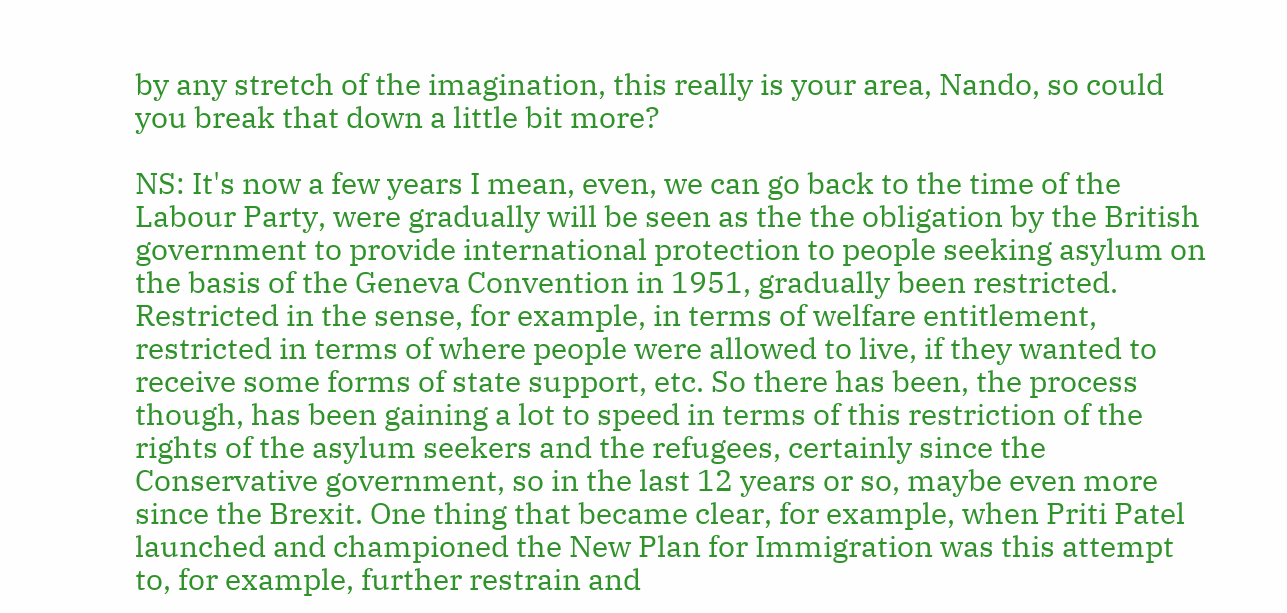by any stretch of the imagination, this really is your area, Nando, so could you break that down a little bit more?

NS: It's now a few years I mean, even, we can go back to the time of the Labour Party, were gradually will be seen as the the obligation by the British government to provide international protection to people seeking asylum on the basis of the Geneva Convention in 1951, gradually been restricted. Restricted in the sense, for example, in terms of welfare entitlement, restricted in terms of where people were allowed to live, if they wanted to receive some forms of state support, etc. So there has been, the process though, has been gaining a lot to speed in terms of this restriction of the rights of the asylum seekers and the refugees, certainly since the Conservative government, so in the last 12 years or so, maybe even more since the Brexit. One thing that became clear, for example, when Priti Patel launched and championed the New Plan for Immigration was this attempt to, for example, further restrain and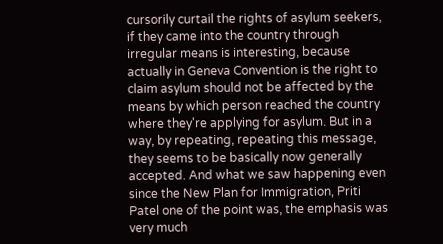cursorily curtail the rights of asylum seekers, if they came into the country through irregular means is interesting, because actually in Geneva Convention is the right to claim asylum should not be affected by the means by which person reached the country where they're applying for asylum. But in a way, by repeating, repeating this message, they seems to be basically now generally accepted. And what we saw happening even since the New Plan for Immigration, Priti Patel one of the point was, the emphasis was very much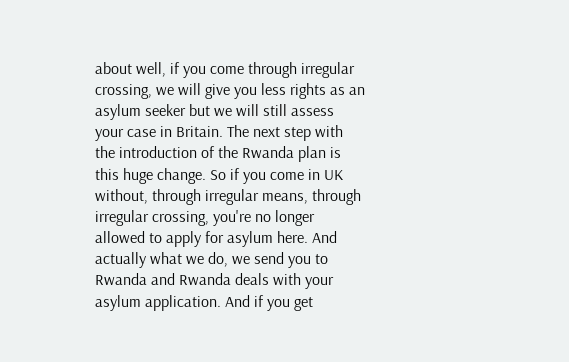about well, if you come through irregular crossing, we will give you less rights as an asylum seeker but we will still assess your case in Britain. The next step with the introduction of the Rwanda plan is this huge change. So if you come in UK without, through irregular means, through irregular crossing, you're no longer allowed to apply for asylum here. And actually what we do, we send you to Rwanda and Rwanda deals with your asylum application. And if you get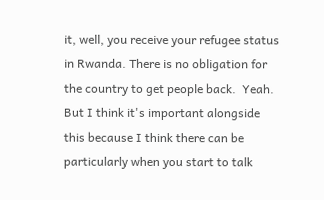it, well, you receive your refugee status in Rwanda. There is no obligation for the country to get people back.  Yeah. But I think it's important alongside this because I think there can be particularly when you start to talk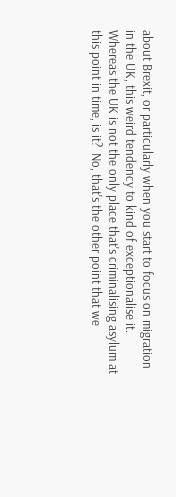about Brexit, or particularly when you start to focus on migration in the UK, this weird tendency to kind of exceptionalise it. Whereas the UK is not the only place that's criminalising asylum at this point in time, is it?  No, that's the other point that we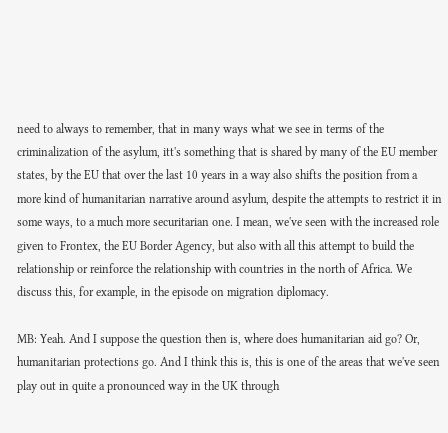need to always to remember, that in many ways what we see in terms of the criminalization of the asylum, itt's something that is shared by many of the EU member states, by the EU that over the last 10 years in a way also shifts the position from a more kind of humanitarian narrative around asylum, despite the attempts to restrict it in some ways, to a much more securitarian one. I mean, we've seen with the increased role given to Frontex, the EU Border Agency, but also with all this attempt to build the relationship or reinforce the relationship with countries in the north of Africa. We discuss this, for example, in the episode on migration diplomacy.

MB: Yeah. And I suppose the question then is, where does humanitarian aid go? Or, humanitarian protections go. And I think this is, this is one of the areas that we've seen play out in quite a pronounced way in the UK through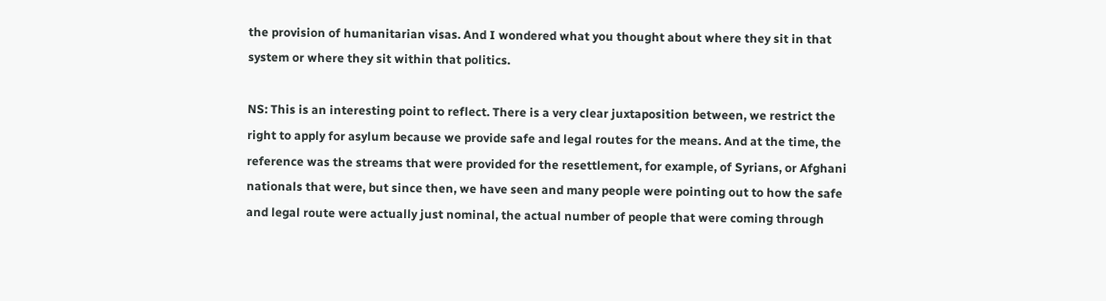the provision of humanitarian visas. And I wondered what you thought about where they sit in that system or where they sit within that politics.

NS: This is an interesting point to reflect. There is a very clear juxtaposition between, we restrict the right to apply for asylum because we provide safe and legal routes for the means. And at the time, the reference was the streams that were provided for the resettlement, for example, of Syrians, or Afghani nationals that were, but since then, we have seen and many people were pointing out to how the safe and legal route were actually just nominal, the actual number of people that were coming through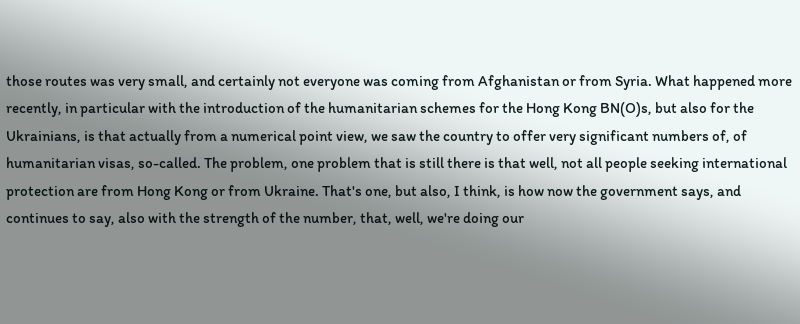those routes was very small, and certainly not everyone was coming from Afghanistan or from Syria. What happened more recently, in particular with the introduction of the humanitarian schemes for the Hong Kong BN(O)s, but also for the Ukrainians, is that actually from a numerical point view, we saw the country to offer very significant numbers of, of humanitarian visas, so-called. The problem, one problem that is still there is that well, not all people seeking international protection are from Hong Kong or from Ukraine. That's one, but also, I think, is how now the government says, and continues to say, also with the strength of the number, that, well, we're doing our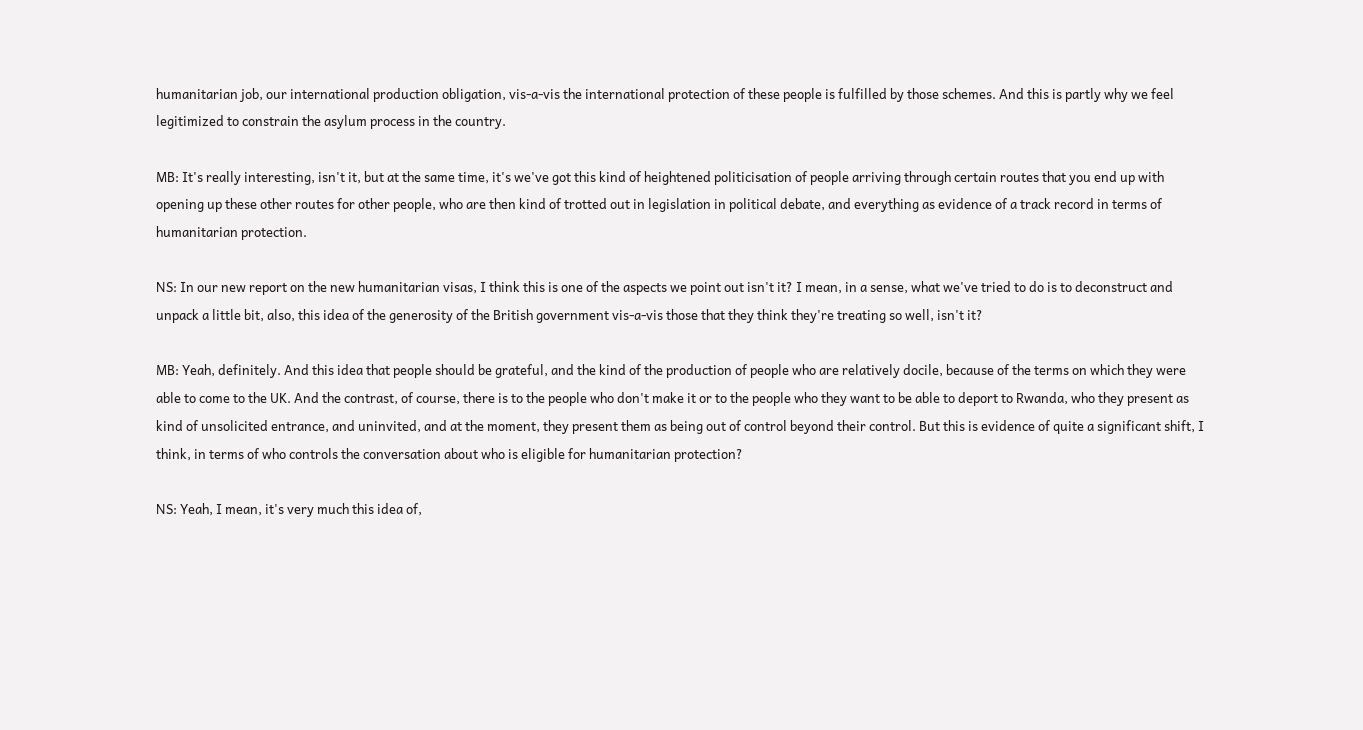humanitarian job, our international production obligation, vis-a-vis the international protection of these people is fulfilled by those schemes. And this is partly why we feel legitimized to constrain the asylum process in the country.

MB: It's really interesting, isn't it, but at the same time, it's we've got this kind of heightened politicisation of people arriving through certain routes that you end up with opening up these other routes for other people, who are then kind of trotted out in legislation in political debate, and everything as evidence of a track record in terms of humanitarian protection.

NS: In our new report on the new humanitarian visas, I think this is one of the aspects we point out isn't it? I mean, in a sense, what we've tried to do is to deconstruct and unpack a little bit, also, this idea of the generosity of the British government vis-a-vis those that they think they're treating so well, isn't it?

MB: Yeah, definitely. And this idea that people should be grateful, and the kind of the production of people who are relatively docile, because of the terms on which they were able to come to the UK. And the contrast, of course, there is to the people who don't make it or to the people who they want to be able to deport to Rwanda, who they present as kind of unsolicited entrance, and uninvited, and at the moment, they present them as being out of control beyond their control. But this is evidence of quite a significant shift, I think, in terms of who controls the conversation about who is eligible for humanitarian protection?

NS: Yeah, I mean, it's very much this idea of,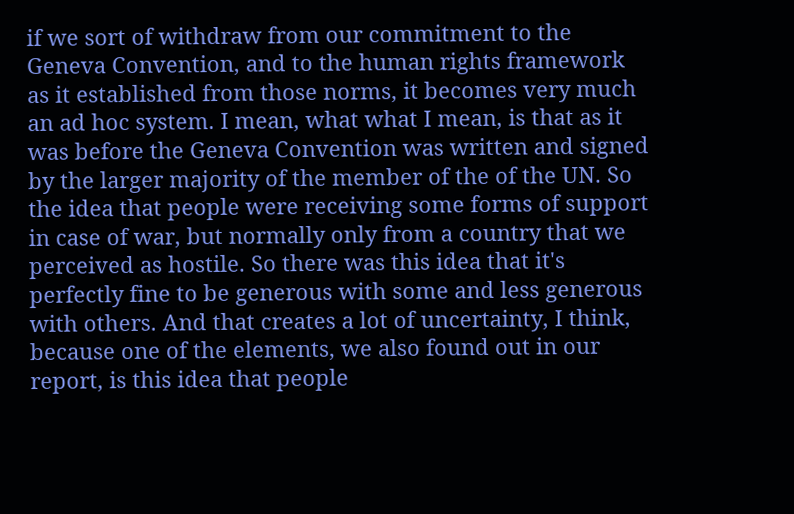if we sort of withdraw from our commitment to the Geneva Convention, and to the human rights framework as it established from those norms, it becomes very much an ad hoc system. I mean, what what I mean, is that as it was before the Geneva Convention was written and signed by the larger majority of the member of the of the UN. So the idea that people were receiving some forms of support in case of war, but normally only from a country that we perceived as hostile. So there was this idea that it's perfectly fine to be generous with some and less generous with others. And that creates a lot of uncertainty, I think, because one of the elements, we also found out in our report, is this idea that people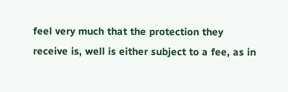feel very much that the protection they receive is, well is either subject to a fee, as in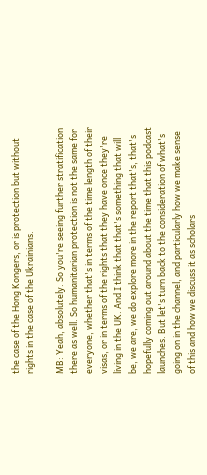the case of the Hong Kongers, or is protection but without rights in the case of the Ukrainians.

MB: Yeah, absolutely. So you're seeing further stratification there as well. So humanitarian protection is not the same for everyone, whether that's in terms of the time length of their visas, or in terms of the rights that they have once they're living in the UK. And I think that that's something that will be, we are, we do explore more in the report that's, that's hopefully coming out around about the time that this podcast launches. But let's turn back to the consideration of what's going on in the channel, and particularly how we make sense of this and how we discuss it as scholars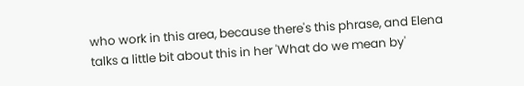who work in this area, because there's this phrase, and Elena talks a little bit about this in her 'What do we mean by'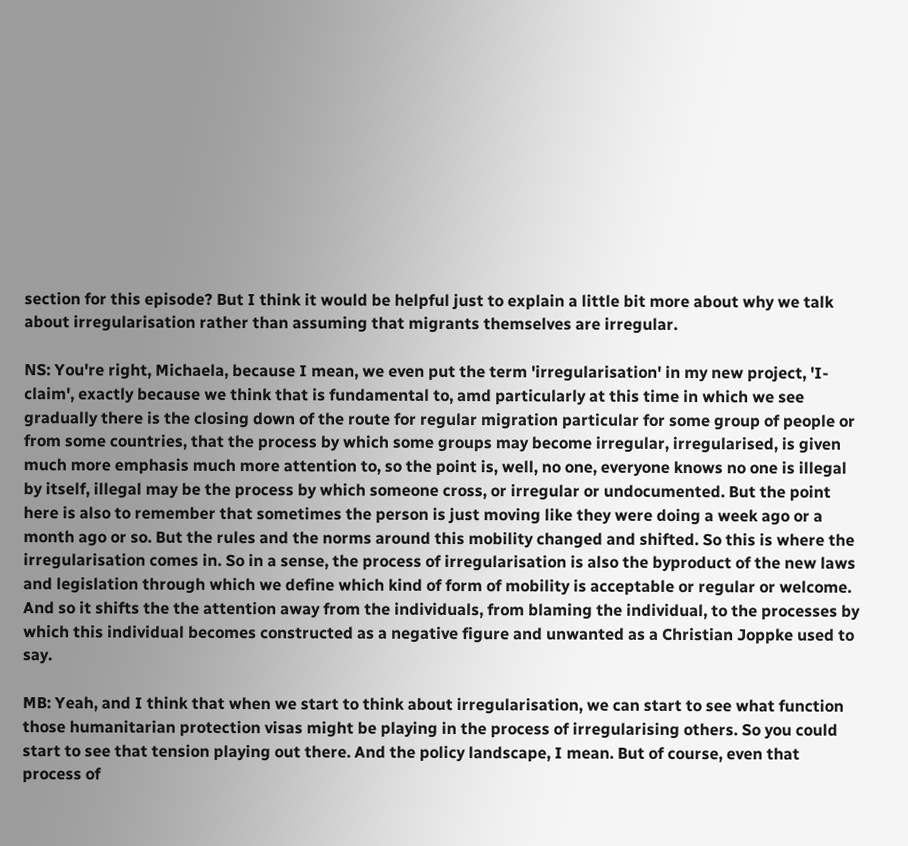section for this episode? But I think it would be helpful just to explain a little bit more about why we talk about irregularisation rather than assuming that migrants themselves are irregular.

NS: You're right, Michaela, because I mean, we even put the term 'irregularisation' in my new project, 'I-claim', exactly because we think that is fundamental to, amd particularly at this time in which we see gradually there is the closing down of the route for regular migration particular for some group of people or from some countries, that the process by which some groups may become irregular, irregularised, is given much more emphasis much more attention to, so the point is, well, no one, everyone knows no one is illegal by itself, illegal may be the process by which someone cross, or irregular or undocumented. But the point here is also to remember that sometimes the person is just moving like they were doing a week ago or a month ago or so. But the rules and the norms around this mobility changed and shifted. So this is where the irregularisation comes in. So in a sense, the process of irregularisation is also the byproduct of the new laws and legislation through which we define which kind of form of mobility is acceptable or regular or welcome. And so it shifts the the attention away from the individuals, from blaming the individual, to the processes by which this individual becomes constructed as a negative figure and unwanted as a Christian Joppke used to say.

MB: Yeah, and I think that when we start to think about irregularisation, we can start to see what function those humanitarian protection visas might be playing in the process of irregularising others. So you could start to see that tension playing out there. And the policy landscape, I mean. But of course, even that process of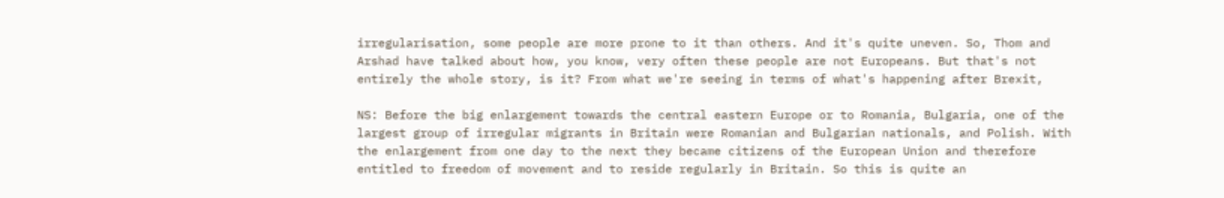irregularisation, some people are more prone to it than others. And it's quite uneven. So, Thom and Arshad have talked about how, you know, very often these people are not Europeans. But that's not entirely the whole story, is it? From what we're seeing in terms of what's happening after Brexit,

NS: Before the big enlargement towards the central eastern Europe or to Romania, Bulgaria, one of the largest group of irregular migrants in Britain were Romanian and Bulgarian nationals, and Polish. With the enlargement from one day to the next they became citizens of the European Union and therefore entitled to freedom of movement and to reside regularly in Britain. So this is quite an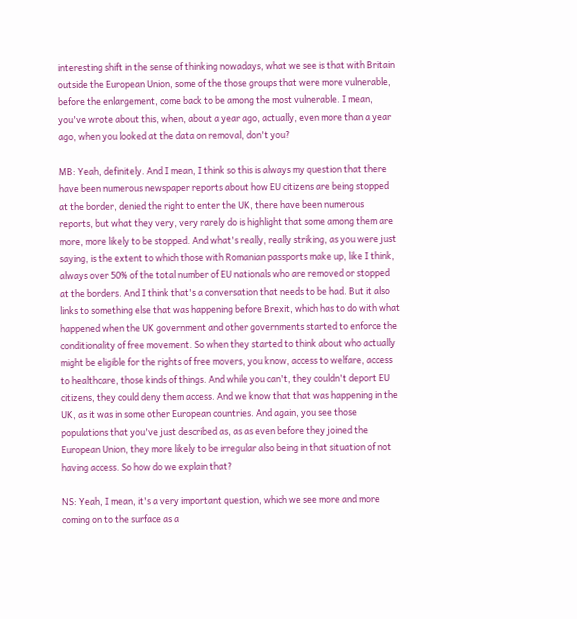interesting shift in the sense of thinking nowadays, what we see is that with Britain outside the European Union, some of the those groups that were more vulnerable, before the enlargement, come back to be among the most vulnerable. I mean, you've wrote about this, when, about a year ago, actually, even more than a year ago, when you looked at the data on removal, don't you?

MB: Yeah, definitely. And I mean, I think so this is always my question that there have been numerous newspaper reports about how EU citizens are being stopped at the border, denied the right to enter the UK, there have been numerous reports, but what they very, very rarely do is highlight that some among them are more, more likely to be stopped. And what's really, really striking, as you were just saying, is the extent to which those with Romanian passports make up, like I think, always over 50% of the total number of EU nationals who are removed or stopped at the borders. And I think that's a conversation that needs to be had. But it also links to something else that was happening before Brexit, which has to do with what happened when the UK government and other governments started to enforce the conditionality of free movement. So when they started to think about who actually might be eligible for the rights of free movers, you know, access to welfare, access to healthcare, those kinds of things. And while you can't, they couldn't deport EU citizens, they could deny them access. And we know that that was happening in the UK, as it was in some other European countries. And again, you see those populations that you've just described as, as as even before they joined the European Union, they more likely to be irregular also being in that situation of not having access. So how do we explain that?

NS: Yeah, I mean, it's a very important question, which we see more and more coming on to the surface as a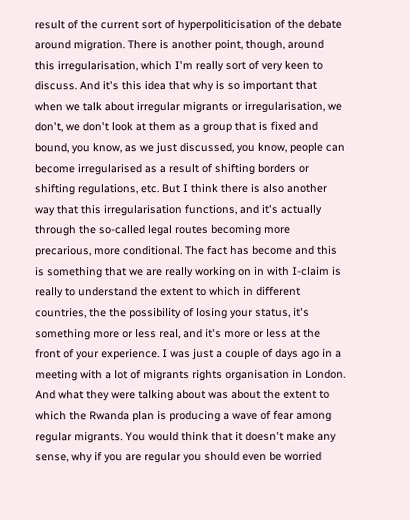result of the current sort of hyperpoliticisation of the debate around migration. There is another point, though, around this irregularisation, which I'm really sort of very keen to discuss. And it's this idea that why is so important that when we talk about irregular migrants or irregularisation, we don't, we don't look at them as a group that is fixed and bound, you know, as we just discussed, you know, people can become irregularised as a result of shifting borders or shifting regulations, etc. But I think there is also another way that this irregularisation functions, and it's actually through the so-called legal routes becoming more precarious, more conditional. The fact has become and this is something that we are really working on in with I-claim is really to understand the extent to which in different countries, the the possibility of losing your status, it's something more or less real, and it's more or less at the front of your experience. I was just a couple of days ago in a meeting with a lot of migrants rights organisation in London. And what they were talking about was about the extent to which the Rwanda plan is producing a wave of fear among regular migrants. You would think that it doesn't make any sense, why if you are regular you should even be worried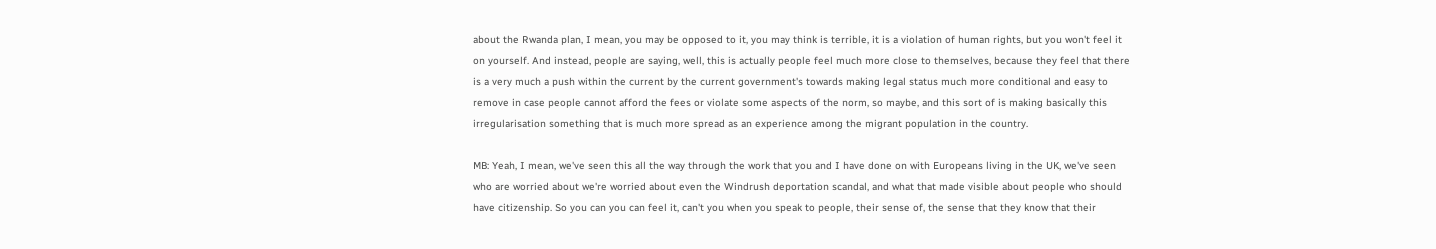about the Rwanda plan, I mean, you may be opposed to it, you may think is terrible, it is a violation of human rights, but you won't feel it on yourself. And instead, people are saying, well, this is actually people feel much more close to themselves, because they feel that there is a very much a push within the current by the current government's towards making legal status much more conditional and easy to remove in case people cannot afford the fees or violate some aspects of the norm, so maybe, and this sort of is making basically this irregularisation something that is much more spread as an experience among the migrant population in the country.

MB: Yeah, I mean, we've seen this all the way through the work that you and I have done on with Europeans living in the UK, we've seen who are worried about we're worried about even the Windrush deportation scandal, and what that made visible about people who should have citizenship. So you can you can feel it, can't you when you speak to people, their sense of, the sense that they know that their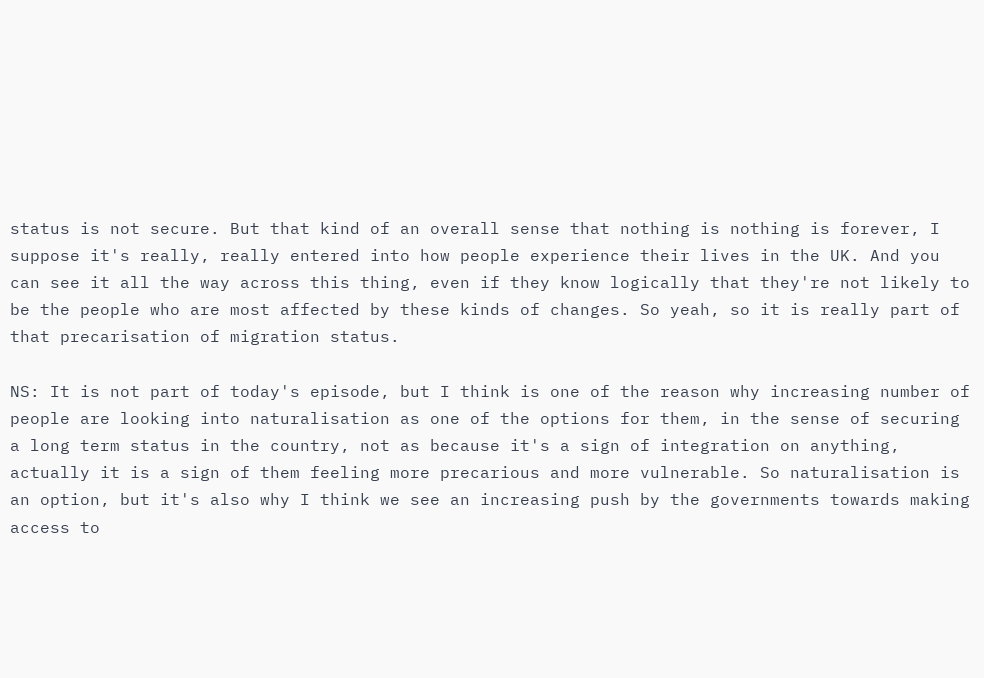status is not secure. But that kind of an overall sense that nothing is nothing is forever, I suppose it's really, really entered into how people experience their lives in the UK. And you can see it all the way across this thing, even if they know logically that they're not likely to be the people who are most affected by these kinds of changes. So yeah, so it is really part of that precarisation of migration status.

NS: It is not part of today's episode, but I think is one of the reason why increasing number of people are looking into naturalisation as one of the options for them, in the sense of securing a long term status in the country, not as because it's a sign of integration on anything, actually it is a sign of them feeling more precarious and more vulnerable. So naturalisation is an option, but it's also why I think we see an increasing push by the governments towards making access to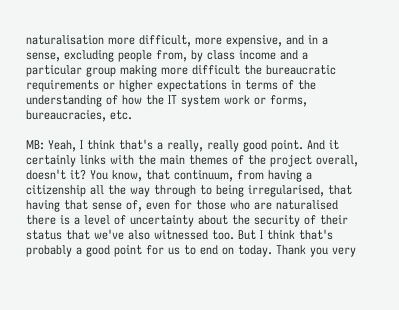naturalisation more difficult, more expensive, and in a sense, excluding people from, by class income and a particular group making more difficult the bureaucratic requirements or higher expectations in terms of the understanding of how the IT system work or forms, bureaucracies, etc.

MB: Yeah, I think that's a really, really good point. And it certainly links with the main themes of the project overall, doesn't it? You know, that continuum, from having a citizenship all the way through to being irregularised, that having that sense of, even for those who are naturalised there is a level of uncertainty about the security of their status that we've also witnessed too. But I think that's probably a good point for us to end on today. Thank you very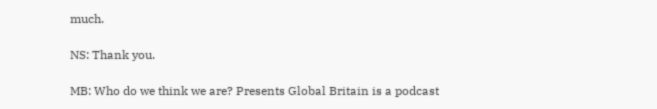much.

NS: Thank you.

MB: Who do we think we are? Presents Global Britain is a podcast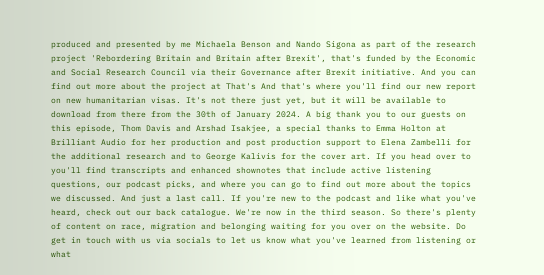produced and presented by me Michaela Benson and Nando Sigona as part of the research project 'Rebordering Britain and Britain after Brexit', that's funded by the Economic and Social Research Council via their Governance after Brexit initiative. And you can find out more about the project at That's And that's where you'll find our new report on new humanitarian visas. It's not there just yet, but it will be available to download from there from the 30th of January 2024. A big thank you to our guests on this episode, Thom Davis and Arshad Isakjee, a special thanks to Emma Holton at Brilliant Audio for her production and post production support to Elena Zambelli for the additional research and to George Kalivis for the cover art. If you head over to you'll find transcripts and enhanced shownotes that include active listening questions, our podcast picks, and where you can go to find out more about the topics we discussed. And just a last call. If you're new to the podcast and like what you've heard, check out our back catalogue. We're now in the third season. So there's plenty of content on race, migration and belonging waiting for you over on the website. Do get in touch with us via socials to let us know what you've learned from listening or what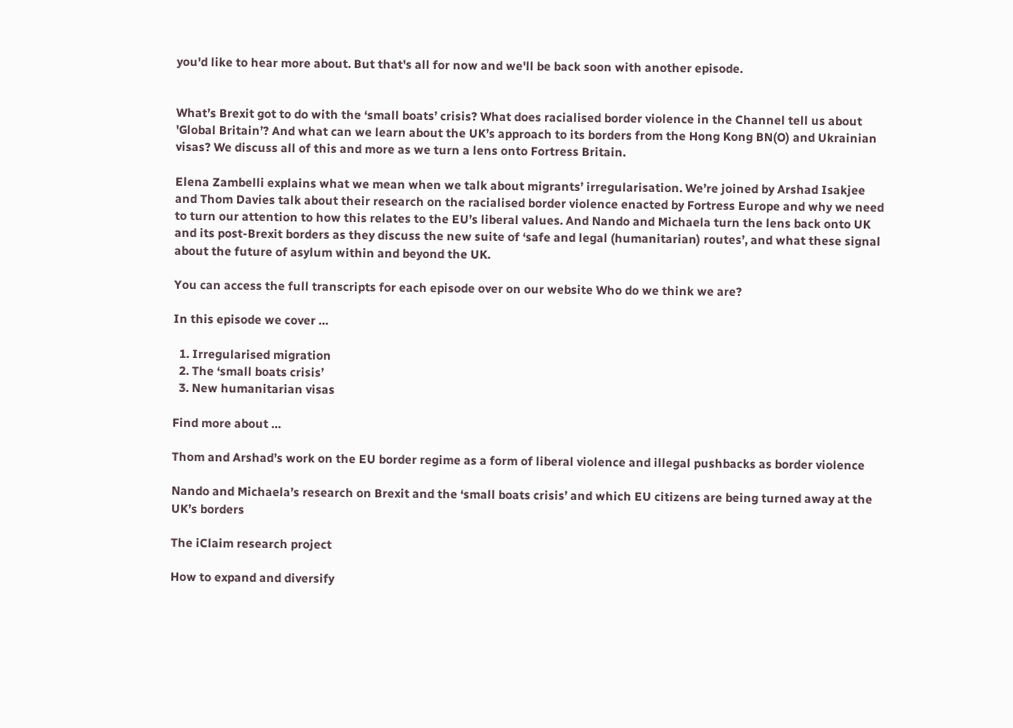you'd like to hear more about. But that's all for now and we'll be back soon with another episode.


What’s Brexit got to do with the ‘small boats’ crisis? What does racialised border violence in the Channel tell us about 'Global Britain’? And what can we learn about the UK’s approach to its borders from the Hong Kong BN(O) and Ukrainian visas? We discuss all of this and more as we turn a lens onto Fortress Britain.

Elena Zambelli explains what we mean when we talk about migrants’ irregularisation. We’re joined by Arshad Isakjee and Thom Davies talk about their research on the racialised border violence enacted by Fortress Europe and why we need to turn our attention to how this relates to the EU’s liberal values. And Nando and Michaela turn the lens back onto UK and its post-Brexit borders as they discuss the new suite of ‘safe and legal (humanitarian) routes’, and what these signal about the future of asylum within and beyond the UK.

You can access the full transcripts for each episode over on our website Who do we think we are?

In this episode we cover …

  1. Irregularised migration
  2. The ‘small boats crisis’
  3. New humanitarian visas

Find more about …

Thom and Arshad’s work on the EU border regime as a form of liberal violence and illegal pushbacks as border violence

Nando and Michaela’s research on Brexit and the ‘small boats crisis’ and which EU citizens are being turned away at the UK’s borders

The iClaim research project

How to expand and diversify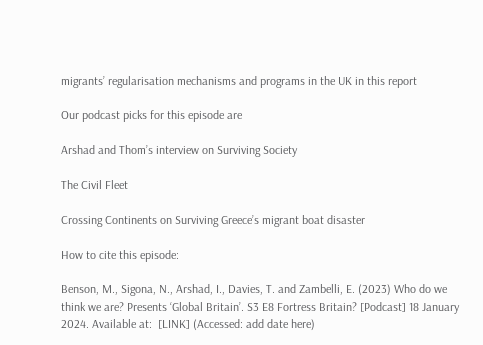migrants’ regularisation mechanisms and programs in the UK in this report

Our podcast picks for this episode are

Arshad and Thom’s interview on Surviving Society

The Civil Fleet

Crossing Continents on Surviving Greece’s migrant boat disaster

How to cite this episode:

Benson, M., Sigona, N., Arshad, I., Davies, T. and Zambelli, E. (2023) Who do we think we are? Presents ‘Global Britain’. S3 E8 Fortress Britain? [Podcast] 18 January 2024. Available at:  [LINK] (Accessed: add date here)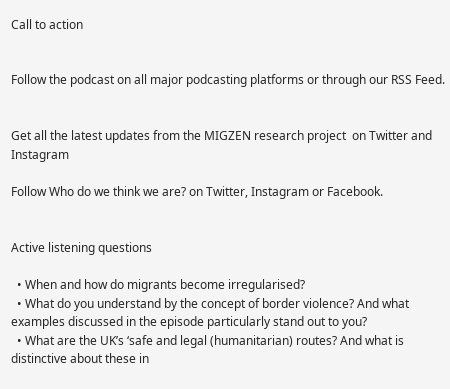Call to action


Follow the podcast on all major podcasting platforms or through our RSS Feed.


Get all the latest updates from the MIGZEN research project  on Twitter and Instagram

Follow Who do we think we are? on Twitter, Instagram or Facebook.


Active listening questions

  • When and how do migrants become irregularised?
  • What do you understand by the concept of border violence? And what examples discussed in the episode particularly stand out to you?
  • What are the UK’s ‘safe and legal (humanitarian) routes? And what is distinctive about these in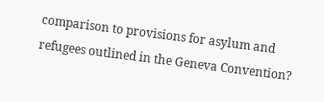comparison to provisions for asylum and refugees outlined in the Geneva Convention?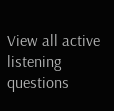View all active listening questions